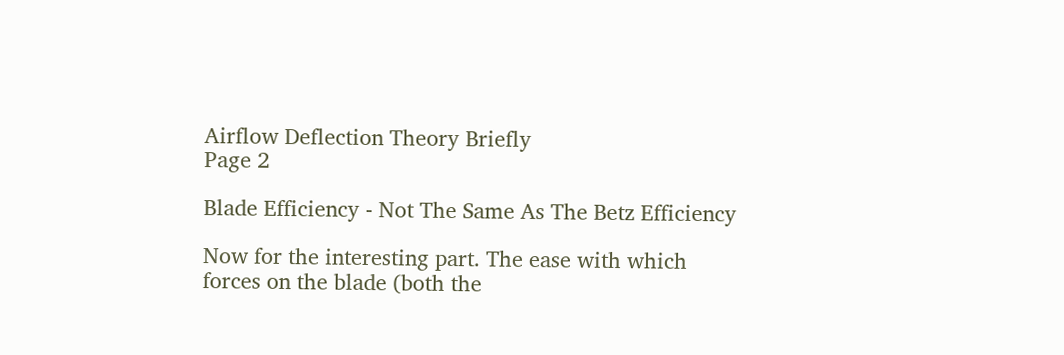Airflow Deflection Theory Briefly
Page 2

Blade Efficiency - Not The Same As The Betz Efficiency

Now for the interesting part. The ease with which forces on the blade (both the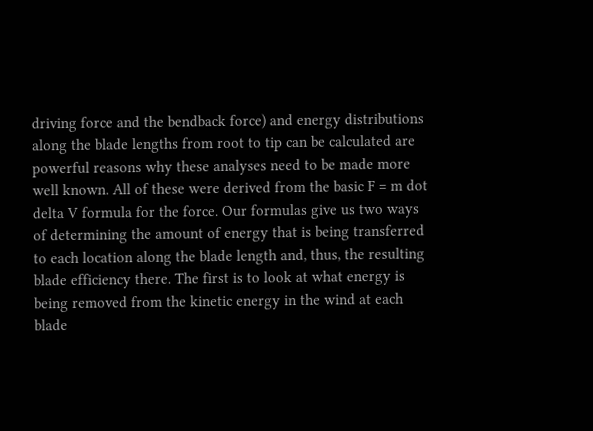driving force and the bendback force) and energy distributions along the blade lengths from root to tip can be calculated are powerful reasons why these analyses need to be made more well known. All of these were derived from the basic F = m dot delta V formula for the force. Our formulas give us two ways of determining the amount of energy that is being transferred to each location along the blade length and, thus, the resulting blade efficiency there. The first is to look at what energy is being removed from the kinetic energy in the wind at each blade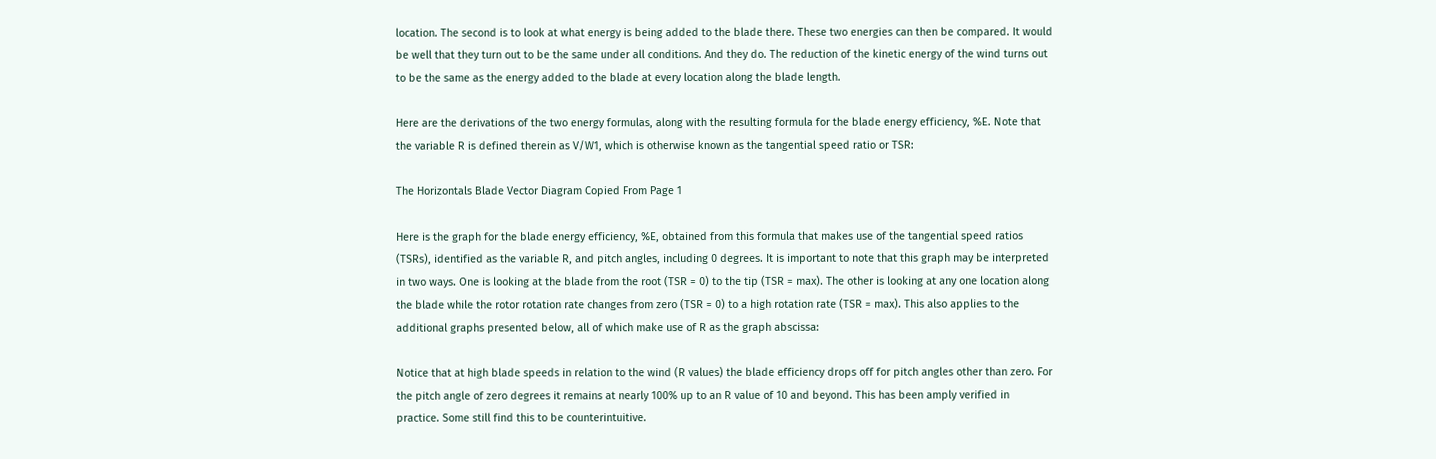location. The second is to look at what energy is being added to the blade there. These two energies can then be compared. It would be well that they turn out to be the same under all conditions. And they do. The reduction of the kinetic energy of the wind turns out to be the same as the energy added to the blade at every location along the blade length.

Here are the derivations of the two energy formulas, along with the resulting formula for the blade energy efficiency, %E. Note that the variable R is defined therein as V/W1, which is otherwise known as the tangential speed ratio or TSR:

The Horizontals Blade Vector Diagram Copied From Page 1

Here is the graph for the blade energy efficiency, %E, obtained from this formula that makes use of the tangential speed ratios (TSRs), identified as the variable R, and pitch angles, including 0 degrees. It is important to note that this graph may be interpreted in two ways. One is looking at the blade from the root (TSR = 0) to the tip (TSR = max). The other is looking at any one location along the blade while the rotor rotation rate changes from zero (TSR = 0) to a high rotation rate (TSR = max). This also applies to the additional graphs presented below, all of which make use of R as the graph abscissa:

Notice that at high blade speeds in relation to the wind (R values) the blade efficiency drops off for pitch angles other than zero. For the pitch angle of zero degrees it remains at nearly 100% up to an R value of 10 and beyond. This has been amply verified in practice. Some still find this to be counterintuitive.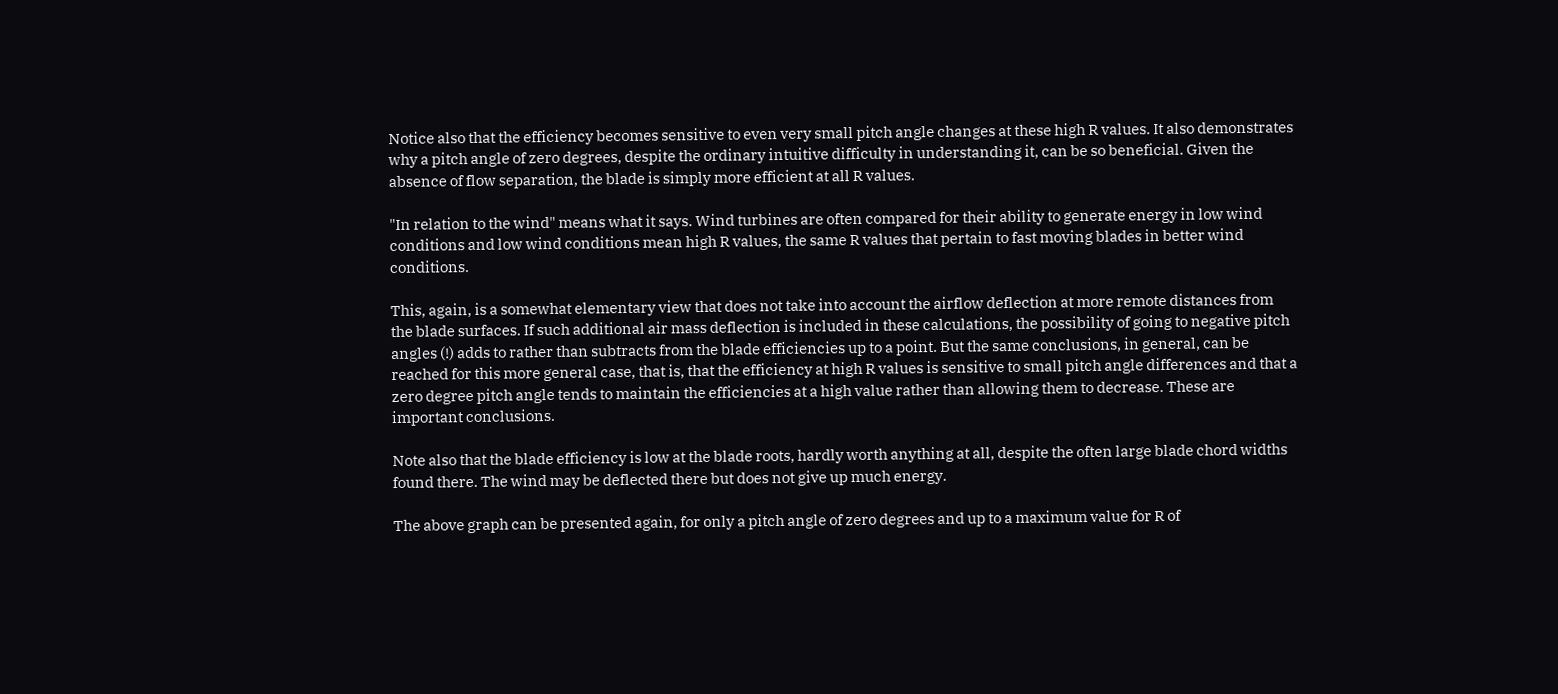Notice also that the efficiency becomes sensitive to even very small pitch angle changes at these high R values. It also demonstrates why a pitch angle of zero degrees, despite the ordinary intuitive difficulty in understanding it, can be so beneficial. Given the absence of flow separation, the blade is simply more efficient at all R values.

"In relation to the wind" means what it says. Wind turbines are often compared for their ability to generate energy in low wind conditions and low wind conditions mean high R values, the same R values that pertain to fast moving blades in better wind conditions.

This, again, is a somewhat elementary view that does not take into account the airflow deflection at more remote distances from the blade surfaces. If such additional air mass deflection is included in these calculations, the possibility of going to negative pitch angles (!) adds to rather than subtracts from the blade efficiencies up to a point. But the same conclusions, in general, can be reached for this more general case, that is, that the efficiency at high R values is sensitive to small pitch angle differences and that a zero degree pitch angle tends to maintain the efficiencies at a high value rather than allowing them to decrease. These are important conclusions.

Note also that the blade efficiency is low at the blade roots, hardly worth anything at all, despite the often large blade chord widths found there. The wind may be deflected there but does not give up much energy.

The above graph can be presented again, for only a pitch angle of zero degrees and up to a maximum value for R of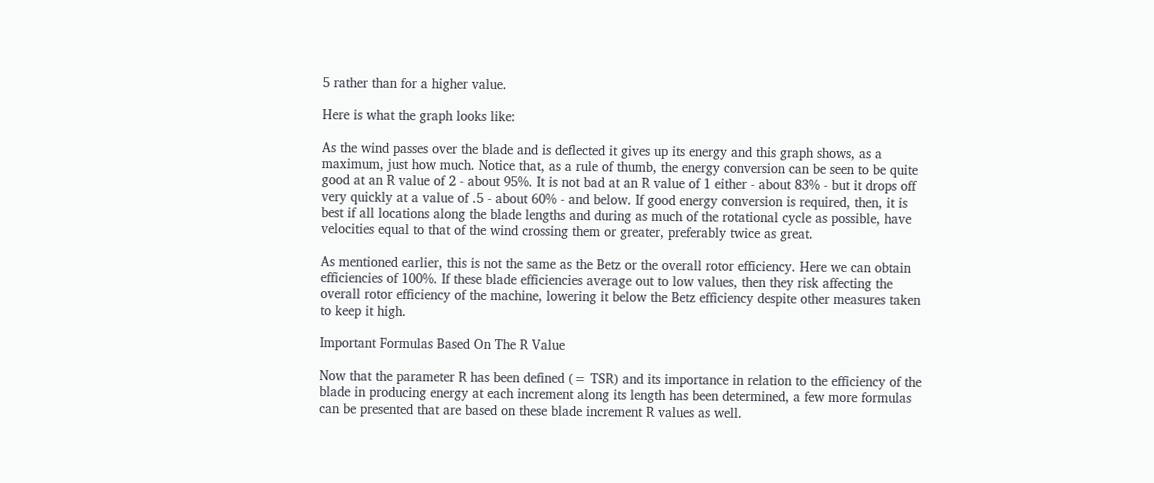5 rather than for a higher value.

Here is what the graph looks like:

As the wind passes over the blade and is deflected it gives up its energy and this graph shows, as a maximum, just how much. Notice that, as a rule of thumb, the energy conversion can be seen to be quite good at an R value of 2 - about 95%. It is not bad at an R value of 1 either - about 83% - but it drops off very quickly at a value of .5 - about 60% - and below. If good energy conversion is required, then, it is best if all locations along the blade lengths and during as much of the rotational cycle as possible, have velocities equal to that of the wind crossing them or greater, preferably twice as great.

As mentioned earlier, this is not the same as the Betz or the overall rotor efficiency. Here we can obtain efficiencies of 100%. If these blade efficiencies average out to low values, then they risk affecting the overall rotor efficiency of the machine, lowering it below the Betz efficiency despite other measures taken to keep it high.

Important Formulas Based On The R Value

Now that the parameter R has been defined (= TSR) and its importance in relation to the efficiency of the blade in producing energy at each increment along its length has been determined, a few more formulas can be presented that are based on these blade increment R values as well.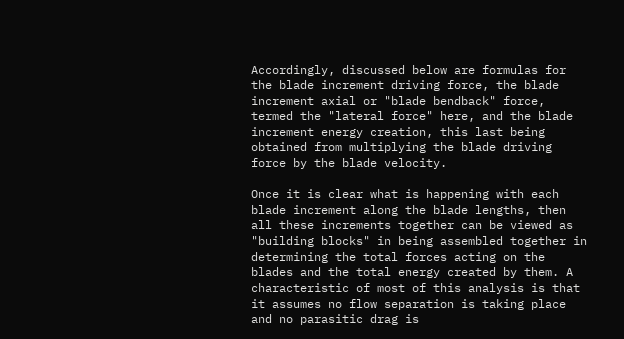Accordingly, discussed below are formulas for the blade increment driving force, the blade increment axial or "blade bendback" force, termed the "lateral force" here, and the blade increment energy creation, this last being obtained from multiplying the blade driving force by the blade velocity.

Once it is clear what is happening with each blade increment along the blade lengths, then all these increments together can be viewed as "building blocks" in being assembled together in determining the total forces acting on the blades and the total energy created by them. A characteristic of most of this analysis is that it assumes no flow separation is taking place and no parasitic drag is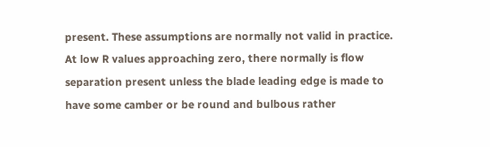present. These assumptions are normally not valid in practice. At low R values approaching zero, there normally is flow separation present unless the blade leading edge is made to have some camber or be round and bulbous rather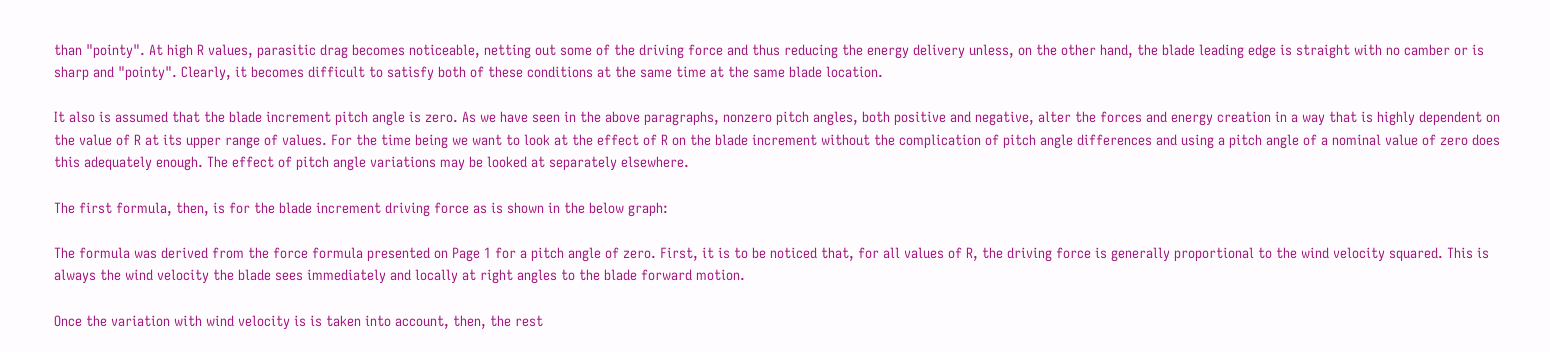than "pointy". At high R values, parasitic drag becomes noticeable, netting out some of the driving force and thus reducing the energy delivery unless, on the other hand, the blade leading edge is straight with no camber or is sharp and "pointy". Clearly, it becomes difficult to satisfy both of these conditions at the same time at the same blade location.

It also is assumed that the blade increment pitch angle is zero. As we have seen in the above paragraphs, nonzero pitch angles, both positive and negative, alter the forces and energy creation in a way that is highly dependent on the value of R at its upper range of values. For the time being we want to look at the effect of R on the blade increment without the complication of pitch angle differences and using a pitch angle of a nominal value of zero does this adequately enough. The effect of pitch angle variations may be looked at separately elsewhere.

The first formula, then, is for the blade increment driving force as is shown in the below graph:

The formula was derived from the force formula presented on Page 1 for a pitch angle of zero. First, it is to be noticed that, for all values of R, the driving force is generally proportional to the wind velocity squared. This is always the wind velocity the blade sees immediately and locally at right angles to the blade forward motion.

Once the variation with wind velocity is is taken into account, then, the rest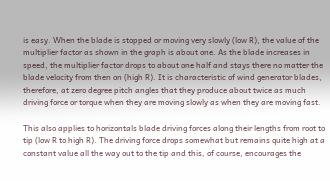is easy. When the blade is stopped or moving very slowly (low R), the value of the multiplier factor as shown in the graph is about one. As the blade increases in speed, the multiplier factor drops to about one half and stays there no matter the blade velocity from then on (high R). It is characteristic of wind generator blades, therefore, at zero degree pitch angles that they produce about twice as much driving force or torque when they are moving slowly as when they are moving fast.

This also applies to horizontals blade driving forces along their lengths from root to tip (low R to high R). The driving force drops somewhat but remains quite high at a constant value all the way out to the tip and this, of course, encourages the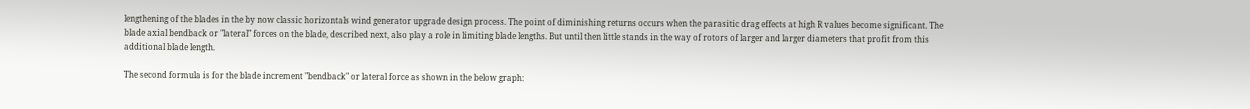lengthening of the blades in the by now classic horizontals wind generator upgrade design process. The point of diminishing returns occurs when the parasitic drag effects at high R values become significant. The blade axial bendback or "lateral" forces on the blade, described next, also play a role in limiting blade lengths. But until then little stands in the way of rotors of larger and larger diameters that profit from this additional blade length.

The second formula is for the blade increment "bendback" or lateral force as shown in the below graph: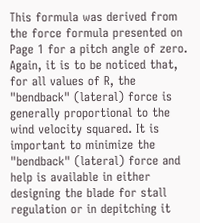This formula was derived from the force formula presented on Page 1 for a pitch angle of zero. Again, it is to be noticed that, for all values of R, the "bendback" (lateral) force is generally proportional to the wind velocity squared. It is important to minimize the "bendback" (lateral) force and help is available in either designing the blade for stall regulation or in depitching it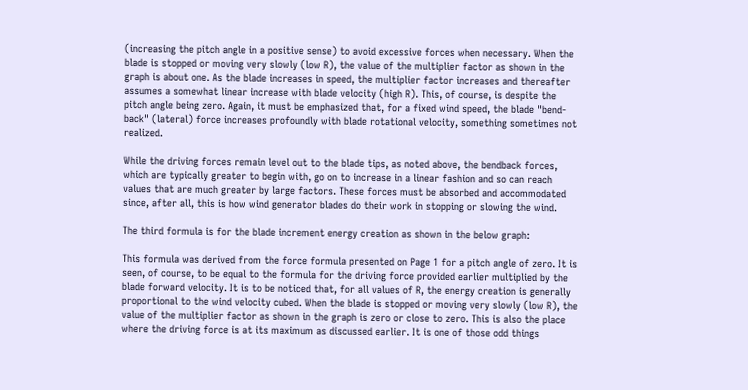(increasing the pitch angle in a positive sense) to avoid excessive forces when necessary. When the blade is stopped or moving very slowly (low R), the value of the multiplier factor as shown in the graph is about one. As the blade increases in speed, the multiplier factor increases and thereafter assumes a somewhat linear increase with blade velocity (high R). This, of course, is despite the pitch angle being zero. Again, it must be emphasized that, for a fixed wind speed, the blade "bend-back" (lateral) force increases profoundly with blade rotational velocity, something sometimes not realized.

While the driving forces remain level out to the blade tips, as noted above, the bendback forces, which are typically greater to begin with, go on to increase in a linear fashion and so can reach values that are much greater by large factors. These forces must be absorbed and accommodated since, after all, this is how wind generator blades do their work in stopping or slowing the wind.

The third formula is for the blade increment energy creation as shown in the below graph:

This formula was derived from the force formula presented on Page 1 for a pitch angle of zero. It is seen, of course, to be equal to the formula for the driving force provided earlier multiplied by the blade forward velocity. It is to be noticed that, for all values of R, the energy creation is generally proportional to the wind velocity cubed. When the blade is stopped or moving very slowly (low R), the value of the multiplier factor as shown in the graph is zero or close to zero. This is also the place where the driving force is at its maximum as discussed earlier. It is one of those odd things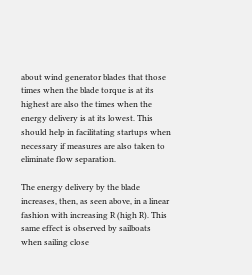about wind generator blades that those times when the blade torque is at its highest are also the times when the energy delivery is at its lowest. This should help in facilitating startups when necessary if measures are also taken to eliminate flow separation.

The energy delivery by the blade increases, then, as seen above, in a linear fashion with increasing R (high R). This same effect is observed by sailboats when sailing close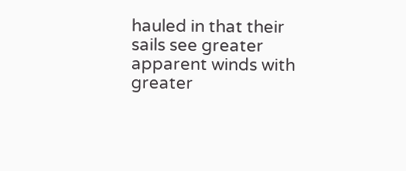hauled in that their sails see greater apparent winds with greater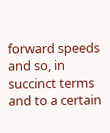forward speeds and so, in succinct terms and to a certain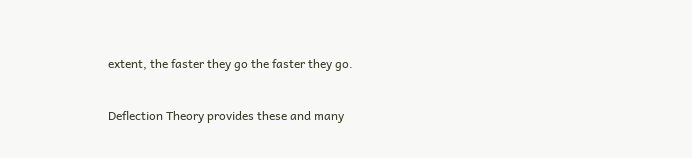extent, the faster they go the faster they go.


Deflection Theory provides these and many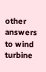other answers to wind turbine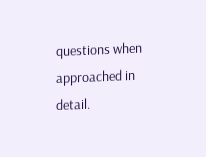questions when approached in detail.